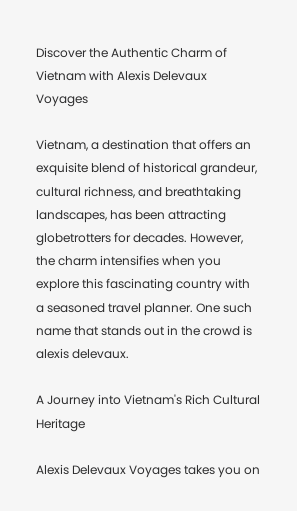Discover the Authentic Charm of Vietnam with Alexis Delevaux Voyages

Vietnam, a destination that offers an exquisite blend of historical grandeur, cultural richness, and breathtaking landscapes, has been attracting globetrotters for decades. However, the charm intensifies when you explore this fascinating country with a seasoned travel planner. One such name that stands out in the crowd is alexis delevaux.

A Journey into Vietnam's Rich Cultural Heritage

Alexis Delevaux Voyages takes you on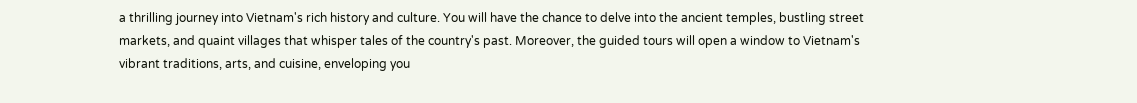a thrilling journey into Vietnam's rich history and culture. You will have the chance to delve into the ancient temples, bustling street markets, and quaint villages that whisper tales of the country's past. Moreover, the guided tours will open a window to Vietnam's vibrant traditions, arts, and cuisine, enveloping you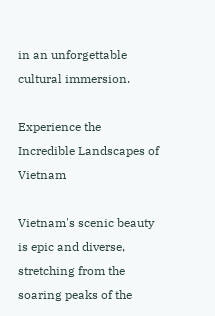in an unforgettable cultural immersion.

Experience the Incredible Landscapes of Vietnam

Vietnam's scenic beauty is epic and diverse, stretching from the soaring peaks of the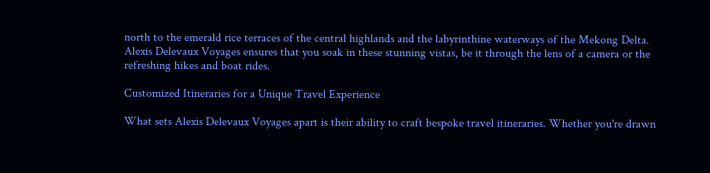north to the emerald rice terraces of the central highlands and the labyrinthine waterways of the Mekong Delta. Alexis Delevaux Voyages ensures that you soak in these stunning vistas, be it through the lens of a camera or the refreshing hikes and boat rides.

Customized Itineraries for a Unique Travel Experience

What sets Alexis Delevaux Voyages apart is their ability to craft bespoke travel itineraries. Whether you're drawn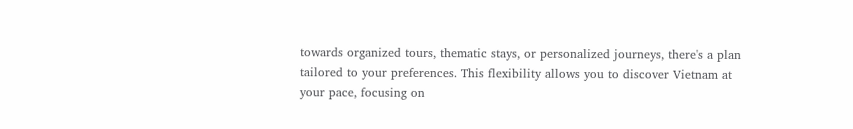towards organized tours, thematic stays, or personalized journeys, there's a plan tailored to your preferences. This flexibility allows you to discover Vietnam at your pace, focusing on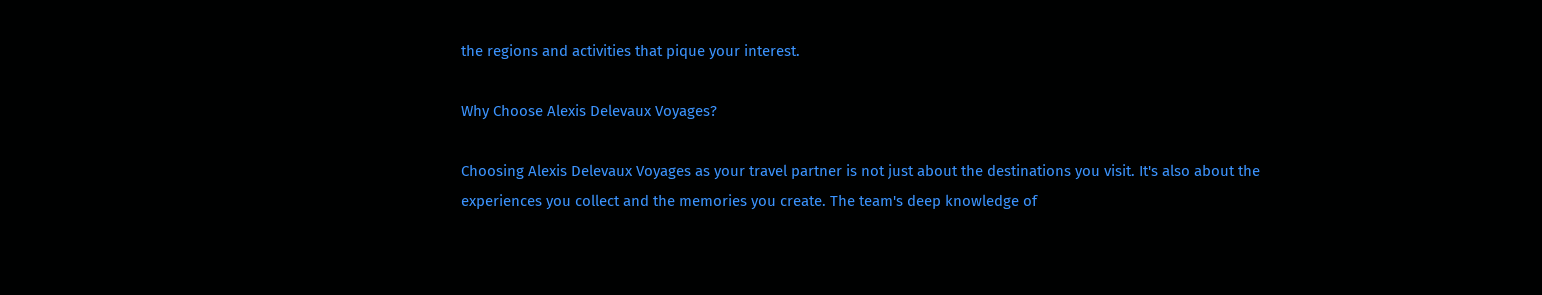the regions and activities that pique your interest.

Why Choose Alexis Delevaux Voyages?

Choosing Alexis Delevaux Voyages as your travel partner is not just about the destinations you visit. It's also about the experiences you collect and the memories you create. The team's deep knowledge of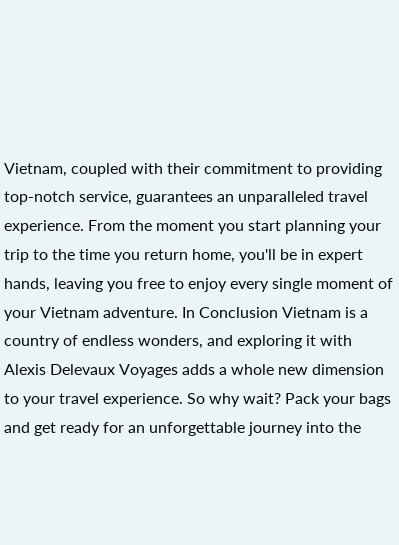Vietnam, coupled with their commitment to providing top-notch service, guarantees an unparalleled travel experience. From the moment you start planning your trip to the time you return home, you'll be in expert hands, leaving you free to enjoy every single moment of your Vietnam adventure. In Conclusion Vietnam is a country of endless wonders, and exploring it with Alexis Delevaux Voyages adds a whole new dimension to your travel experience. So why wait? Pack your bags and get ready for an unforgettable journey into the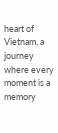heart of Vietnam, a journey where every moment is a memory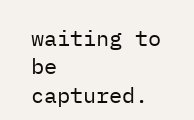waiting to be captured.